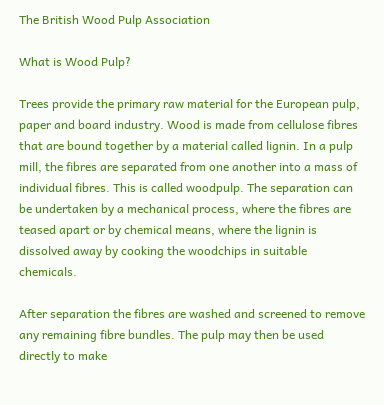The British Wood Pulp Association

What is Wood Pulp?

Trees provide the primary raw material for the European pulp, paper and board industry. Wood is made from cellulose fibres that are bound together by a material called lignin. In a pulp mill, the fibres are separated from one another into a mass of individual fibres. This is called woodpulp. The separation can be undertaken by a mechanical process, where the fibres are teased apart or by chemical means, where the lignin is dissolved away by cooking the woodchips in suitable chemicals.

After separation the fibres are washed and screened to remove any remaining fibre bundles. The pulp may then be used directly to make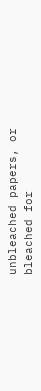unbleached papers, or bleached for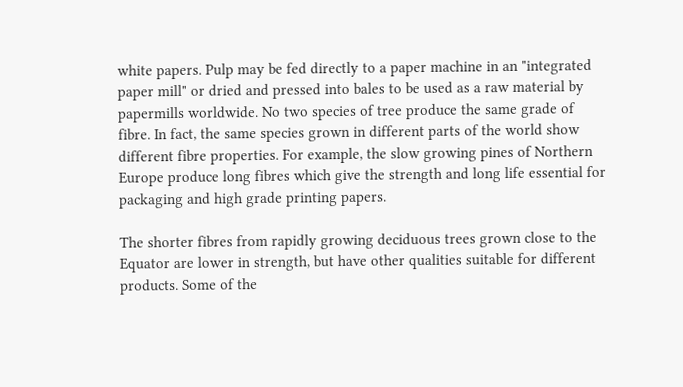white papers. Pulp may be fed directly to a paper machine in an "integrated paper mill" or dried and pressed into bales to be used as a raw material by papermills worldwide. No two species of tree produce the same grade of fibre. In fact, the same species grown in different parts of the world show different fibre properties. For example, the slow growing pines of Northern Europe produce long fibres which give the strength and long life essential for packaging and high grade printing papers.

The shorter fibres from rapidly growing deciduous trees grown close to the Equator are lower in strength, but have other qualities suitable for different products. Some of the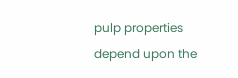pulp properties depend upon the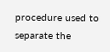procedure used to separate the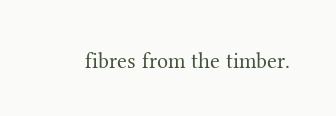fibres from the timber.